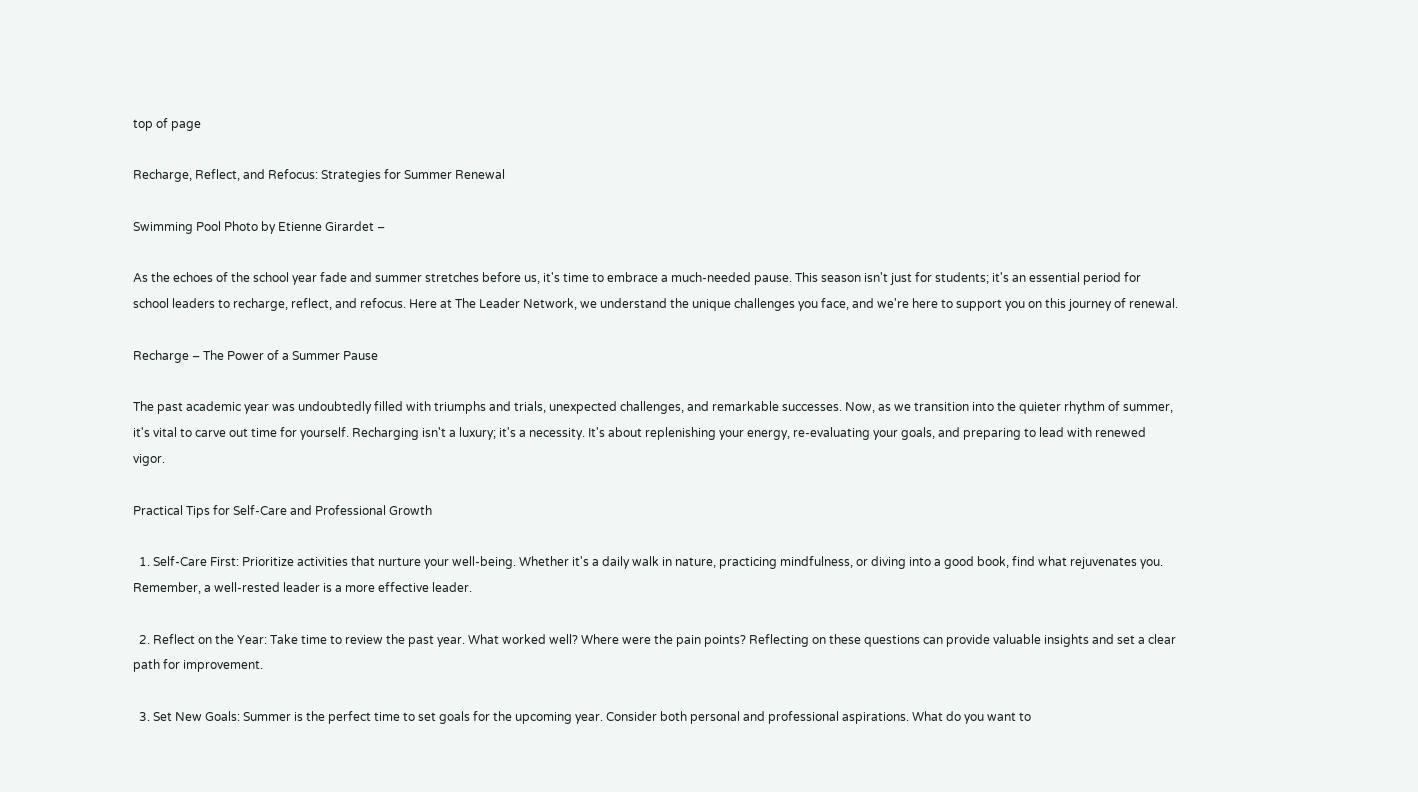top of page

Recharge, Reflect, and Refocus: Strategies for Summer Renewal

Swimming Pool Photo by Etienne Girardet –

As the echoes of the school year fade and summer stretches before us, it's time to embrace a much-needed pause. This season isn't just for students; it's an essential period for school leaders to recharge, reflect, and refocus. Here at The Leader Network, we understand the unique challenges you face, and we're here to support you on this journey of renewal.

Recharge – The Power of a Summer Pause

The past academic year was undoubtedly filled with triumphs and trials, unexpected challenges, and remarkable successes. Now, as we transition into the quieter rhythm of summer, it's vital to carve out time for yourself. Recharging isn't a luxury; it's a necessity. It's about replenishing your energy, re-evaluating your goals, and preparing to lead with renewed vigor.

Practical Tips for Self-Care and Professional Growth

  1. Self-Care First: Prioritize activities that nurture your well-being. Whether it's a daily walk in nature, practicing mindfulness, or diving into a good book, find what rejuvenates you. Remember, a well-rested leader is a more effective leader.

  2. Reflect on the Year: Take time to review the past year. What worked well? Where were the pain points? Reflecting on these questions can provide valuable insights and set a clear path for improvement.

  3. Set New Goals: Summer is the perfect time to set goals for the upcoming year. Consider both personal and professional aspirations. What do you want to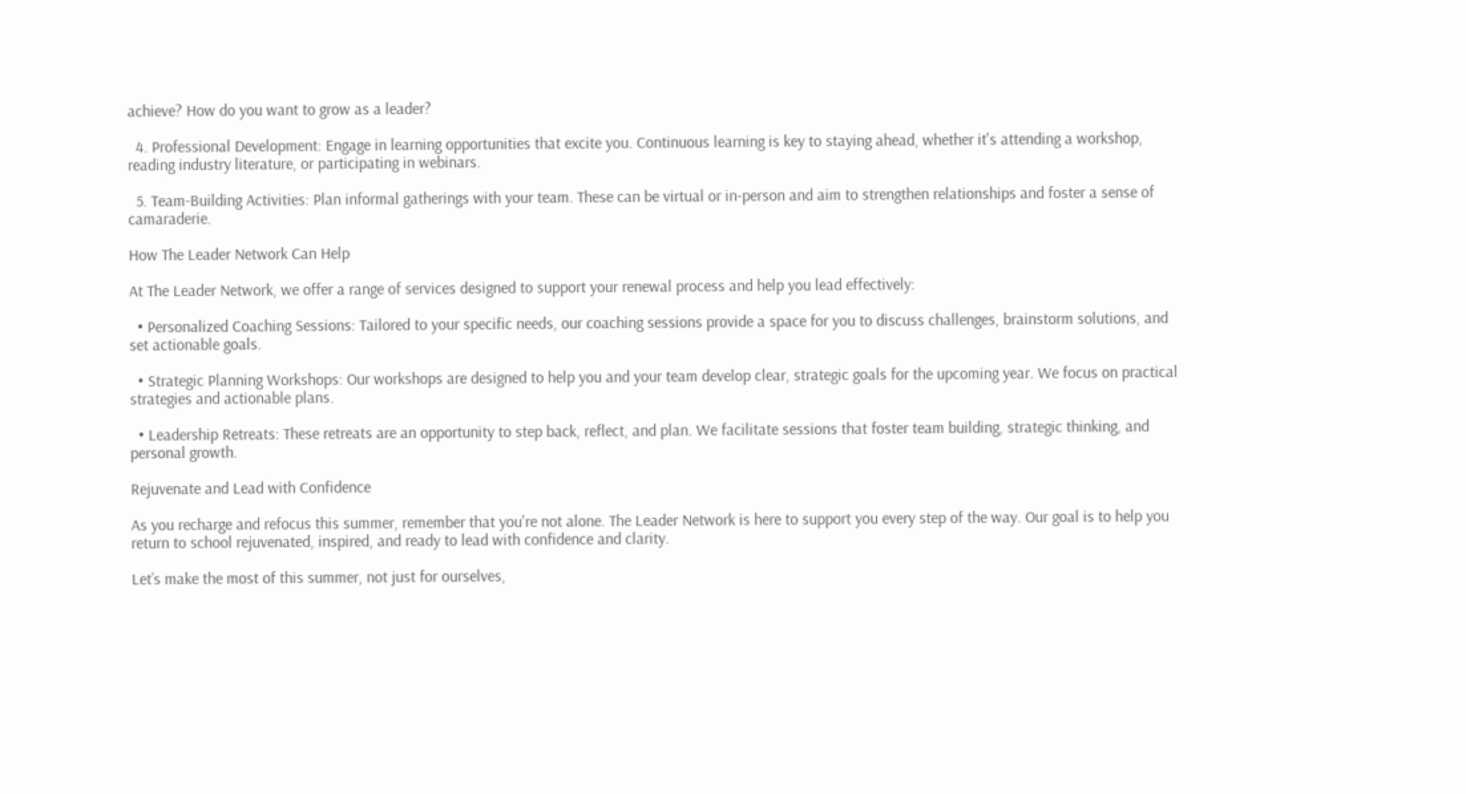achieve? How do you want to grow as a leader?

  4. Professional Development: Engage in learning opportunities that excite you. Continuous learning is key to staying ahead, whether it's attending a workshop, reading industry literature, or participating in webinars.

  5. Team-Building Activities: Plan informal gatherings with your team. These can be virtual or in-person and aim to strengthen relationships and foster a sense of camaraderie.

How The Leader Network Can Help

At The Leader Network, we offer a range of services designed to support your renewal process and help you lead effectively:

  • Personalized Coaching Sessions: Tailored to your specific needs, our coaching sessions provide a space for you to discuss challenges, brainstorm solutions, and set actionable goals.

  • Strategic Planning Workshops: Our workshops are designed to help you and your team develop clear, strategic goals for the upcoming year. We focus on practical strategies and actionable plans.

  • Leadership Retreats: These retreats are an opportunity to step back, reflect, and plan. We facilitate sessions that foster team building, strategic thinking, and personal growth.

Rejuvenate and Lead with Confidence

As you recharge and refocus this summer, remember that you're not alone. The Leader Network is here to support you every step of the way. Our goal is to help you return to school rejuvenated, inspired, and ready to lead with confidence and clarity.

Let’s make the most of this summer, not just for ourselves,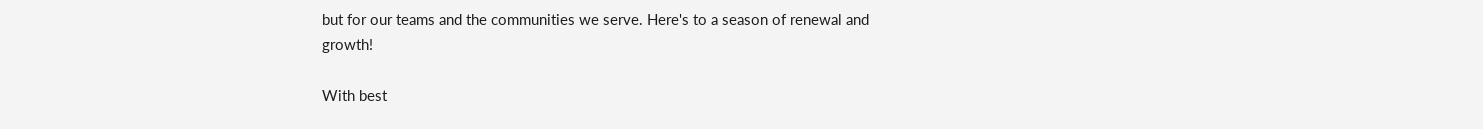but for our teams and the communities we serve. Here's to a season of renewal and growth!

With best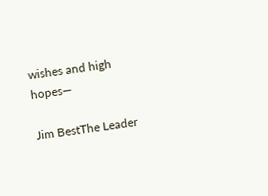wishes and high hopes—

Jim BestThe Leader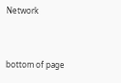Network


bottom of page